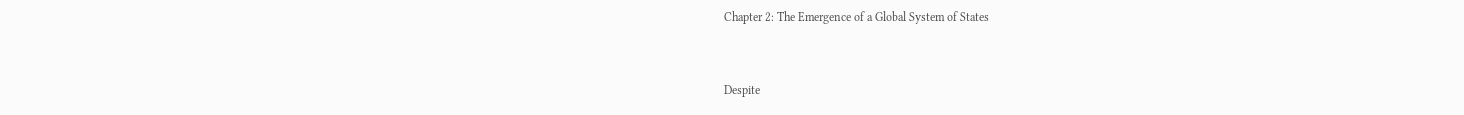Chapter 2: The Emergence of a Global System of States


Despite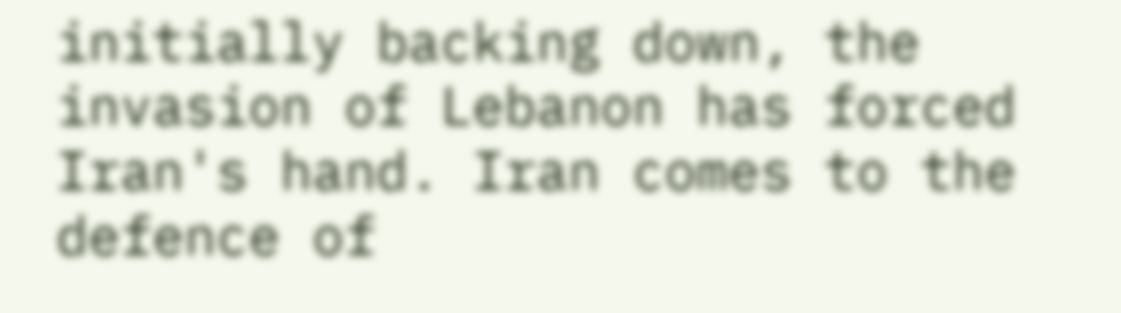initially backing down, the invasion of Lebanon has forced Iran's hand. Iran comes to the defence of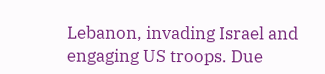Lebanon, invading Israel and engaging US troops. Due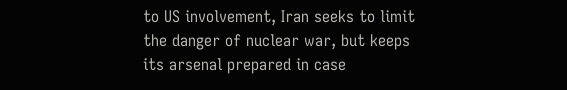to US involvement, Iran seeks to limit the danger of nuclear war, but keeps its arsenal prepared in case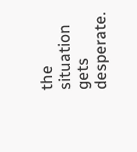the situation gets desperate.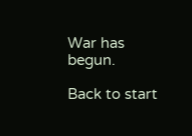War has begun.

Back to start